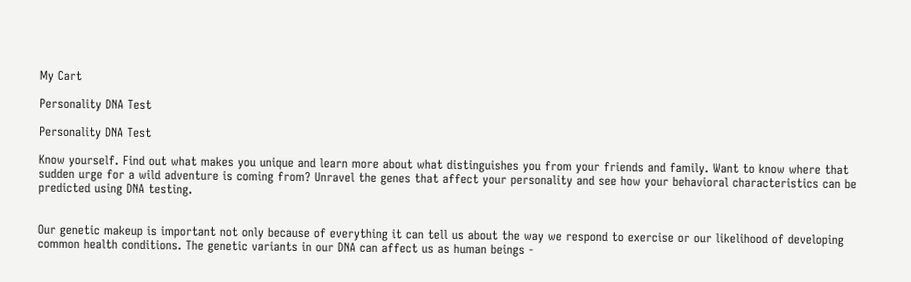My Cart

Personality DNA Test

Personality DNA Test

Know yourself. Find out what makes you unique and learn more about what distinguishes you from your friends and family. Want to know where that sudden urge for a wild adventure is coming from? Unravel the genes that affect your personality and see how your behavioral characteristics can be predicted using DNA testing.


Our genetic makeup is important not only because of everything it can tell us about the way we respond to exercise or our likelihood of developing common health conditions. The genetic variants in our DNA can affect us as human beings -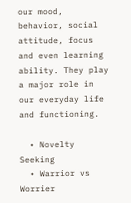our mood, behavior, social attitude, focus and even learning ability. They play a major role in our everyday life and functioning.

  • Novelty Seeking
  • Warrior vs Worrier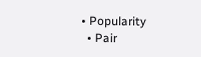• Popularity
  • Pair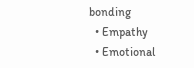bonding
  • Empathy
  • Emotional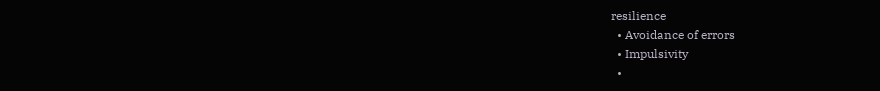resilience
  • Avoidance of errors
  • Impulsivity
  •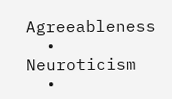Agreeableness
  • Neuroticism
  •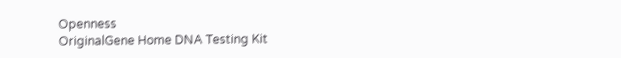Openness
OriginalGene Home DNA Testing Kit